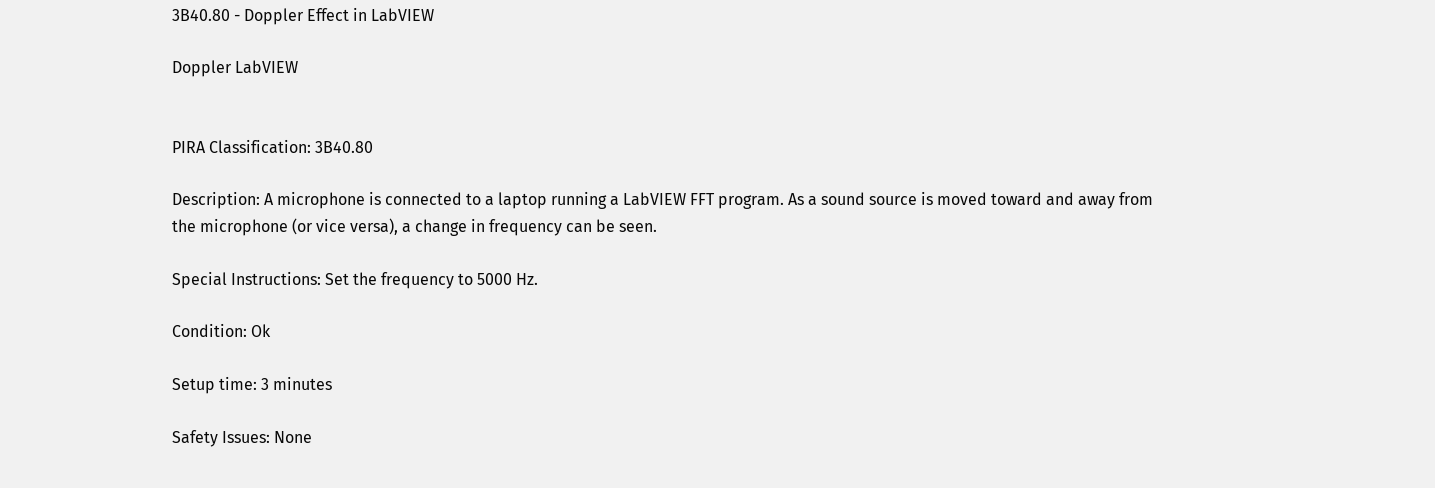3B40.80 - Doppler Effect in LabVIEW

Doppler LabVIEW


PIRA Classification: 3B40.80

Description: A microphone is connected to a laptop running a LabVIEW FFT program. As a sound source is moved toward and away from the microphone (or vice versa), a change in frequency can be seen.

Special Instructions: Set the frequency to 5000 Hz.

Condition: Ok

Setup time: 3 minutes

Safety Issues: None